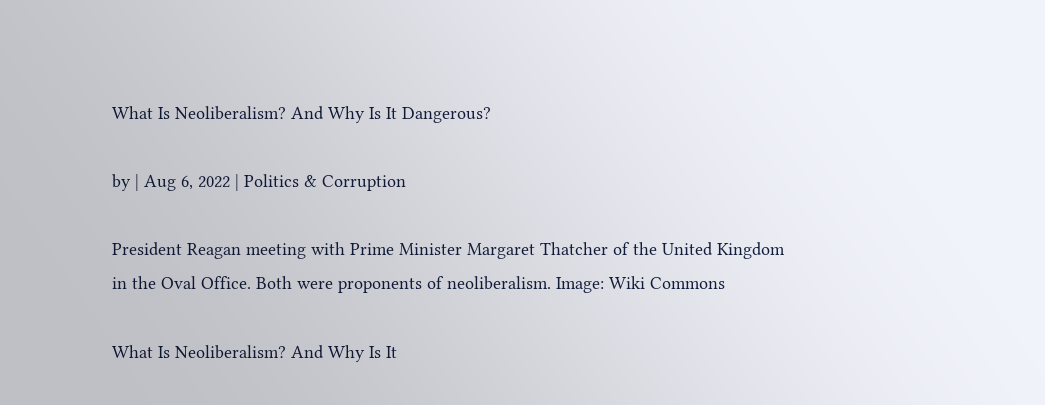What Is Neoliberalism? And Why Is It Dangerous?

by | Aug 6, 2022 | Politics & Corruption

President Reagan meeting with Prime Minister Margaret Thatcher of the United Kingdom in the Oval Office. Both were proponents of neoliberalism. Image: Wiki Commons

What Is Neoliberalism? And Why Is It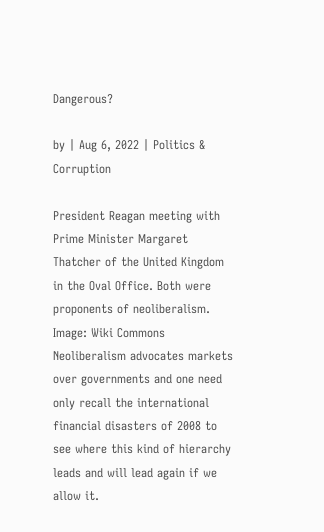Dangerous?

by | Aug 6, 2022 | Politics & Corruption

President Reagan meeting with Prime Minister Margaret Thatcher of the United Kingdom in the Oval Office. Both were proponents of neoliberalism. Image: Wiki Commons
Neoliberalism advocates markets over governments and one need only recall the international financial disasters of 2008 to see where this kind of hierarchy leads and will lead again if we allow it.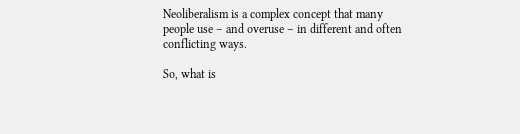Neoliberalism is a complex concept that many people use – and overuse – in different and often conflicting ways.

So, what is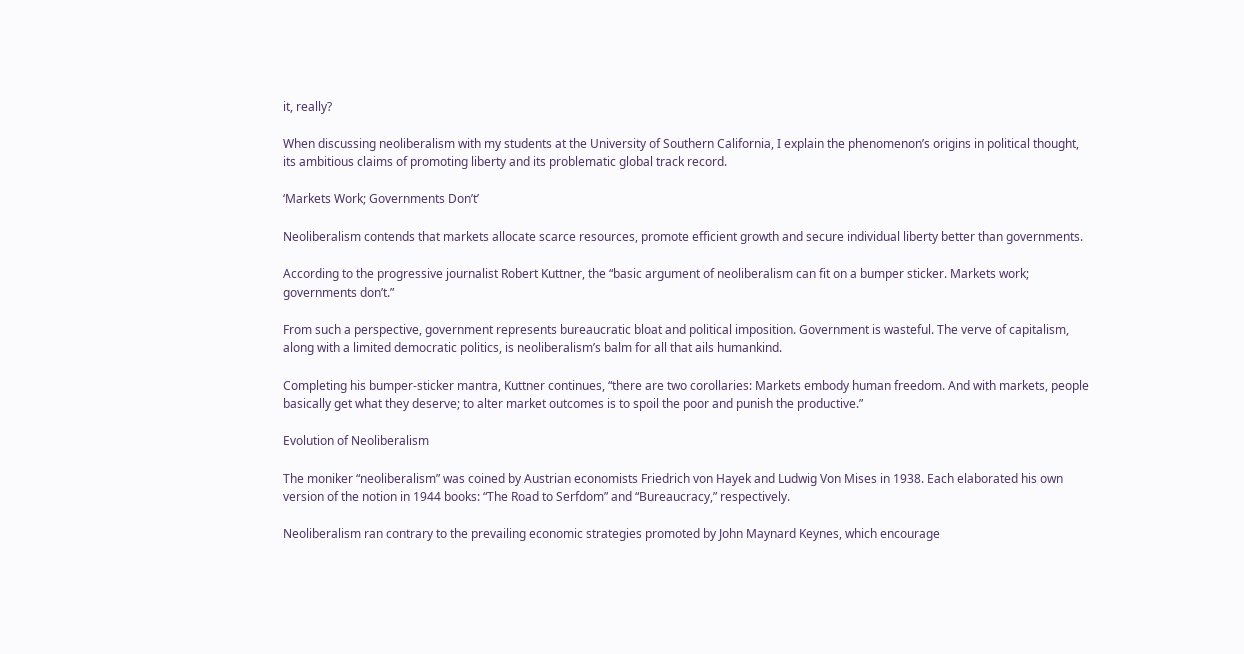it, really?

When discussing neoliberalism with my students at the University of Southern California, I explain the phenomenon’s origins in political thought, its ambitious claims of promoting liberty and its problematic global track record.

‘Markets Work; Governments Don’t’

Neoliberalism contends that markets allocate scarce resources, promote efficient growth and secure individual liberty better than governments.

According to the progressive journalist Robert Kuttner, the “basic argument of neoliberalism can fit on a bumper sticker. Markets work; governments don’t.”

From such a perspective, government represents bureaucratic bloat and political imposition. Government is wasteful. The verve of capitalism, along with a limited democratic politics, is neoliberalism’s balm for all that ails humankind.

Completing his bumper-sticker mantra, Kuttner continues, “there are two corollaries: Markets embody human freedom. And with markets, people basically get what they deserve; to alter market outcomes is to spoil the poor and punish the productive.”

Evolution of Neoliberalism

The moniker “neoliberalism” was coined by Austrian economists Friedrich von Hayek and Ludwig Von Mises in 1938. Each elaborated his own version of the notion in 1944 books: “The Road to Serfdom” and “Bureaucracy,” respectively.

Neoliberalism ran contrary to the prevailing economic strategies promoted by John Maynard Keynes, which encourage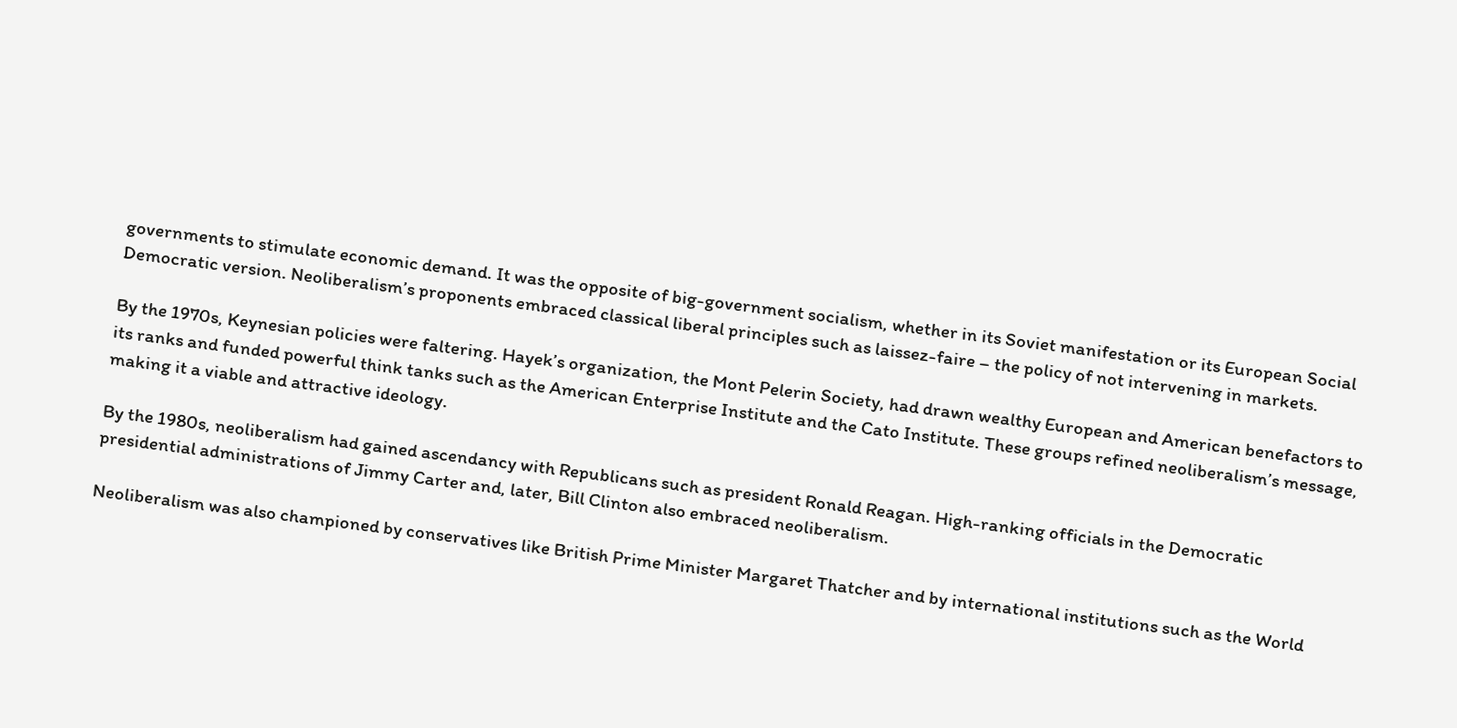governments to stimulate economic demand. It was the opposite of big-government socialism, whether in its Soviet manifestation or its European Social Democratic version. Neoliberalism’s proponents embraced classical liberal principles such as laissez-faire – the policy of not intervening in markets.

By the 1970s, Keynesian policies were faltering. Hayek’s organization, the Mont Pelerin Society, had drawn wealthy European and American benefactors to its ranks and funded powerful think tanks such as the American Enterprise Institute and the Cato Institute. These groups refined neoliberalism’s message, making it a viable and attractive ideology.

By the 1980s, neoliberalism had gained ascendancy with Republicans such as president Ronald Reagan. High-ranking officials in the Democratic presidential administrations of Jimmy Carter and, later, Bill Clinton also embraced neoliberalism.

Neoliberalism was also championed by conservatives like British Prime Minister Margaret Thatcher and by international institutions such as the World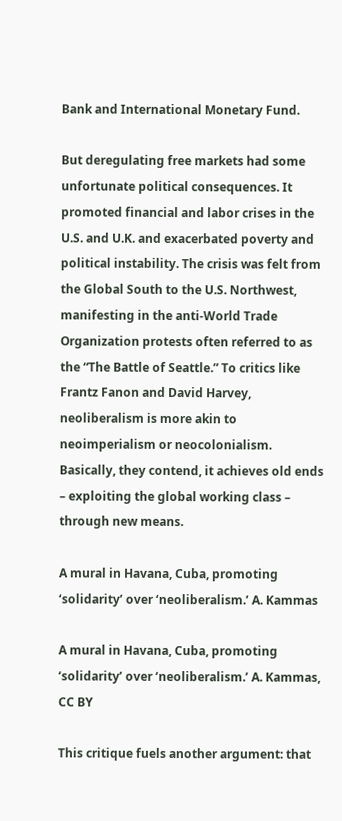Bank and International Monetary Fund.

But deregulating free markets had some unfortunate political consequences. It promoted financial and labor crises in the U.S. and U.K. and exacerbated poverty and political instability. The crisis was felt from the Global South to the U.S. Northwest, manifesting in the anti-World Trade Organization protests often referred to as the “The Battle of Seattle.” To critics like Frantz Fanon and David Harvey, neoliberalism is more akin to neoimperialism or neocolonialism. Basically, they contend, it achieves old ends – exploiting the global working class – through new means.

A mural in Havana, Cuba, promoting ‘solidarity’ over ‘neoliberalism.’ A. Kammas

A mural in Havana, Cuba, promoting ‘solidarity’ over ‘neoliberalism.’ A. Kammas, CC BY

This critique fuels another argument: that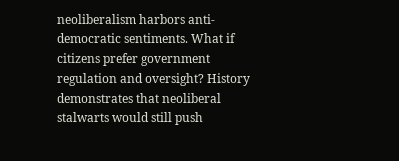neoliberalism harbors anti-democratic sentiments. What if citizens prefer government regulation and oversight? History demonstrates that neoliberal stalwarts would still push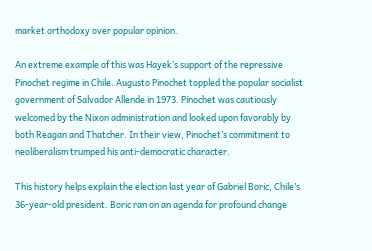market orthodoxy over popular opinion.

An extreme example of this was Hayek’s support of the repressive Pinochet regime in Chile. Augusto Pinochet toppled the popular socialist government of Salvador Allende in 1973. Pinochet was cautiously welcomed by the Nixon administration and looked upon favorably by both Reagan and Thatcher. In their view, Pinochet’s commitment to neoliberalism trumped his anti-democratic character.

This history helps explain the election last year of Gabriel Boric, Chile’s 36-year-old president. Boric ran on an agenda for profound change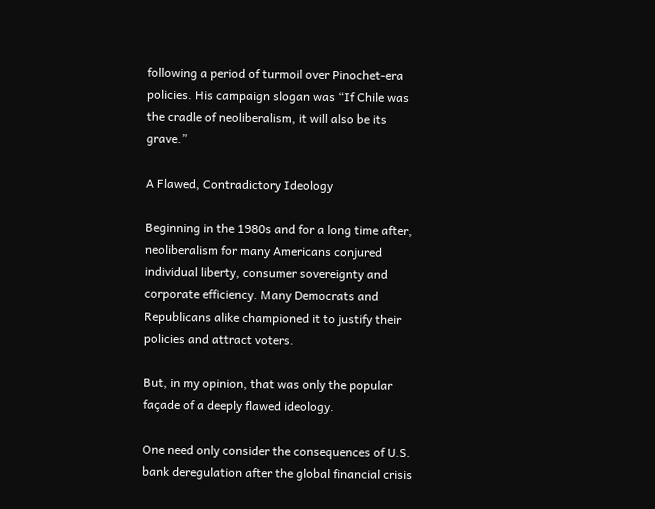following a period of turmoil over Pinochet-era policies. His campaign slogan was “If Chile was the cradle of neoliberalism, it will also be its grave.”

A Flawed, Contradictory Ideology

Beginning in the 1980s and for a long time after, neoliberalism for many Americans conjured individual liberty, consumer sovereignty and corporate efficiency. Many Democrats and Republicans alike championed it to justify their policies and attract voters.

But, in my opinion, that was only the popular façade of a deeply flawed ideology.

One need only consider the consequences of U.S. bank deregulation after the global financial crisis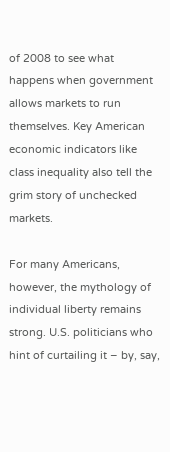of 2008 to see what happens when government allows markets to run themselves. Key American economic indicators like class inequality also tell the grim story of unchecked markets.

For many Americans, however, the mythology of individual liberty remains strong. U.S. politicians who hint of curtailing it – by, say,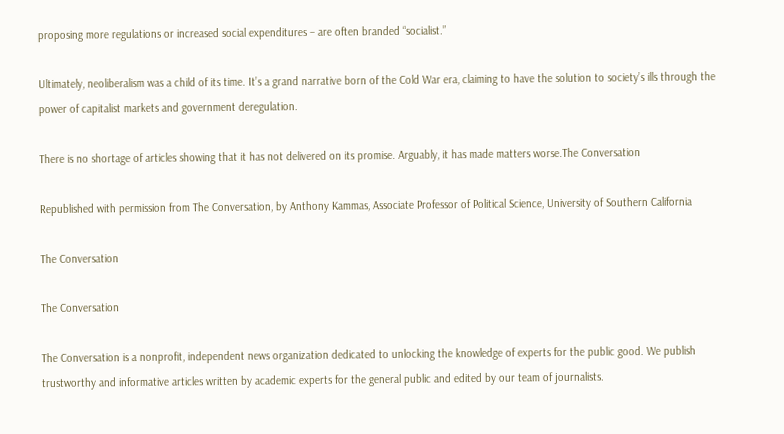proposing more regulations or increased social expenditures – are often branded “socialist.”

Ultimately, neoliberalism was a child of its time. It’s a grand narrative born of the Cold War era, claiming to have the solution to society’s ills through the power of capitalist markets and government deregulation.

There is no shortage of articles showing that it has not delivered on its promise. Arguably, it has made matters worse.The Conversation

Republished with permission from The Conversation, by Anthony Kammas, Associate Professor of Political Science, University of Southern California

The Conversation

The Conversation

The Conversation is a nonprofit, independent news organization dedicated to unlocking the knowledge of experts for the public good. We publish trustworthy and informative articles written by academic experts for the general public and edited by our team of journalists.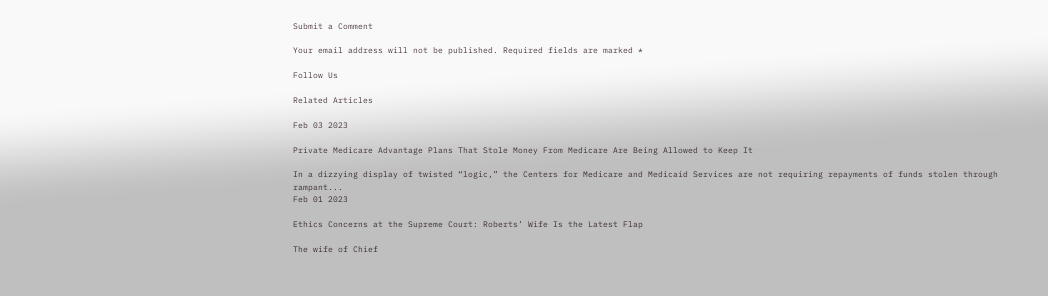Submit a Comment

Your email address will not be published. Required fields are marked *

Follow Us

Related Articles

Feb 03 2023

Private Medicare Advantage Plans That Stole Money From Medicare Are Being Allowed to Keep It

In a dizzying display of twisted “logic,” the Centers for Medicare and Medicaid Services are not requiring repayments of funds stolen through rampant...
Feb 01 2023

Ethics Concerns at the Supreme Court: Roberts’ Wife Is the Latest Flap

The wife of Chief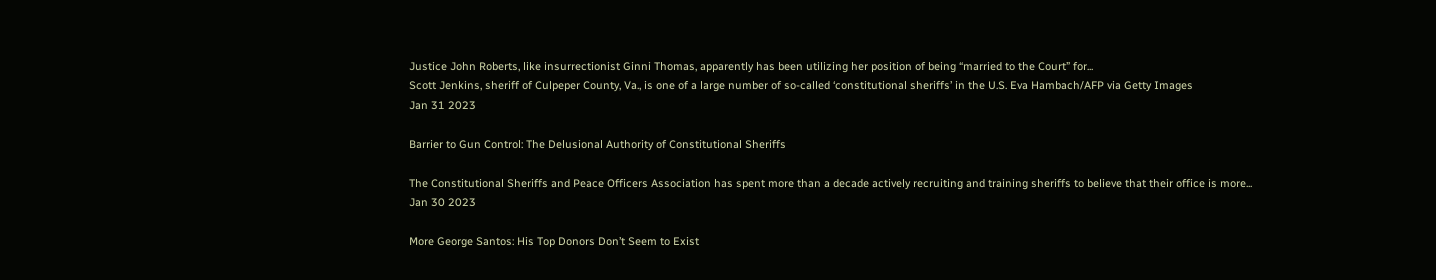Justice John Roberts, like insurrectionist Ginni Thomas, apparently has been utilizing her position of being “married to the Court” for...
Scott Jenkins, sheriff of Culpeper County, Va., is one of a large number of so-called ‘constitutional sheriffs’ in the U.S. Eva Hambach/AFP via Getty Images
Jan 31 2023

Barrier to Gun Control: The Delusional Authority of Constitutional Sheriffs

The Constitutional Sheriffs and Peace Officers Association has spent more than a decade actively recruiting and training sheriffs to believe that their office is more...
Jan 30 2023

More George Santos: His Top Donors Don’t Seem to Exist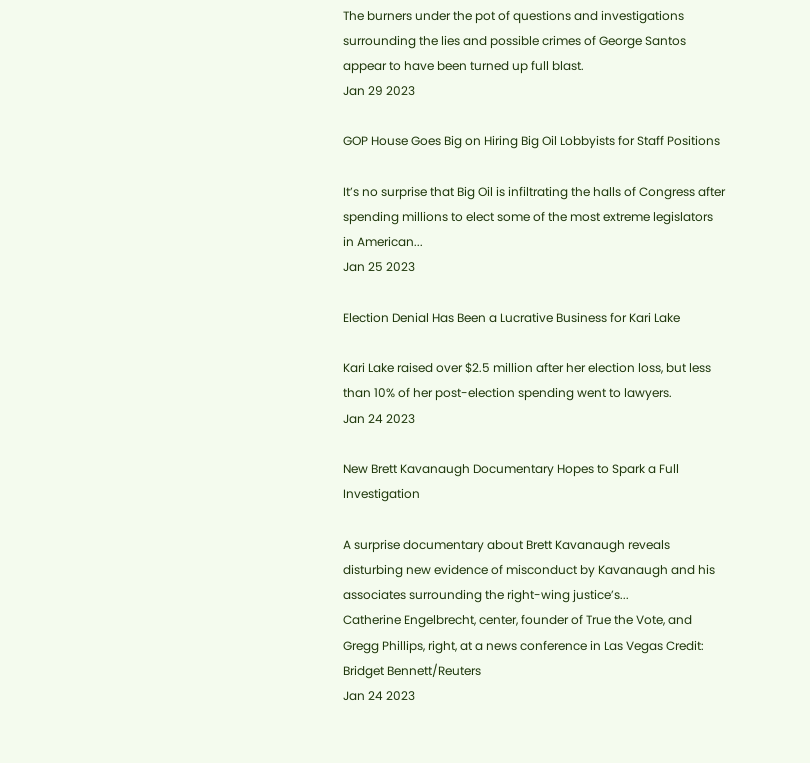The burners under the pot of questions and investigations surrounding the lies and possible crimes of George Santos appear to have been turned up full blast.
Jan 29 2023

GOP House Goes Big on Hiring Big Oil Lobbyists for Staff Positions

It’s no surprise that Big Oil is infiltrating the halls of Congress after spending millions to elect some of the most extreme legislators in American...
Jan 25 2023

Election Denial Has Been a Lucrative Business for Kari Lake

Kari Lake raised over $2.5 million after her election loss, but less than 10% of her post-election spending went to lawyers.
Jan 24 2023

New Brett Kavanaugh Documentary Hopes to Spark a Full Investigation

A surprise documentary about Brett Kavanaugh reveals disturbing new evidence of misconduct by Kavanaugh and his associates surrounding the right-wing justice’s...
Catherine Engelbrecht, center, founder of True the Vote, and Gregg Phillips, right, at a news conference in Las Vegas Credit: Bridget Bennett/Reuters
Jan 24 2023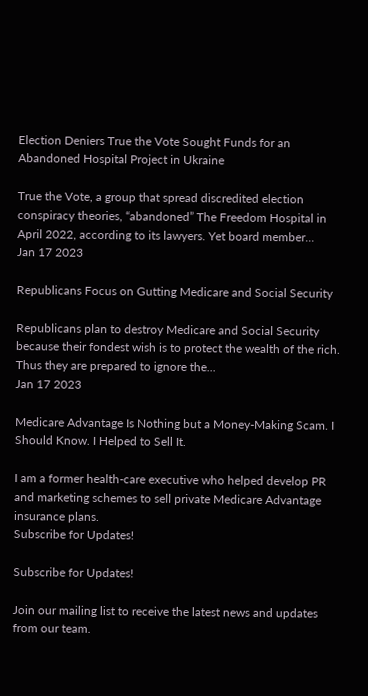Election Deniers True the Vote Sought Funds for an Abandoned Hospital Project in Ukraine

True the Vote, a group that spread discredited election conspiracy theories, “abandoned” The Freedom Hospital in April 2022, according to its lawyers. Yet board member...
Jan 17 2023

Republicans Focus on Gutting Medicare and Social Security

Republicans plan to destroy Medicare and Social Security because their fondest wish is to protect the wealth of the rich. Thus they are prepared to ignore the...
Jan 17 2023

Medicare Advantage Is Nothing but a Money-Making Scam. I Should Know. I Helped to Sell It.

I am a former health-care executive who helped develop PR and marketing schemes to sell private Medicare Advantage insurance plans.
Subscribe for Updates!

Subscribe for Updates!

Join our mailing list to receive the latest news and updates from our team.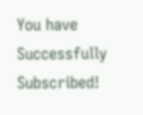You have Successfully Subscribed!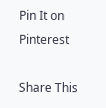Pin It on Pinterest

Share This